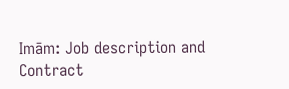Imām: Job description and Contract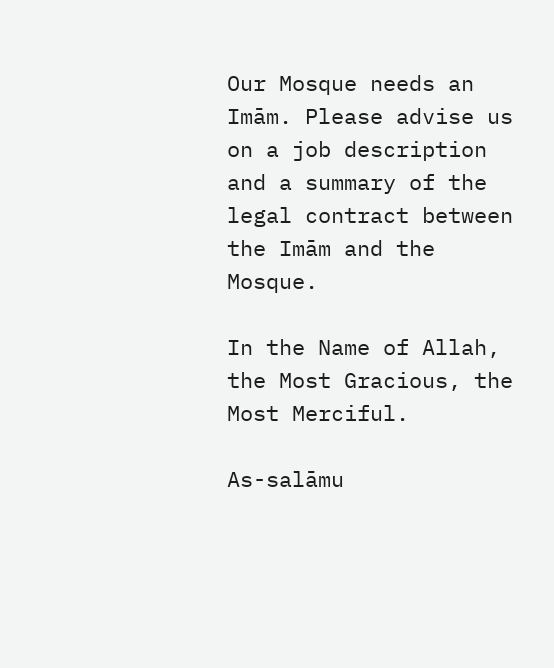Our Mosque needs an Imām. Please advise us on a job description and a summary of the legal contract between the Imām and the Mosque.

In the Name of Allah, the Most Gracious, the Most Merciful.

As-salāmu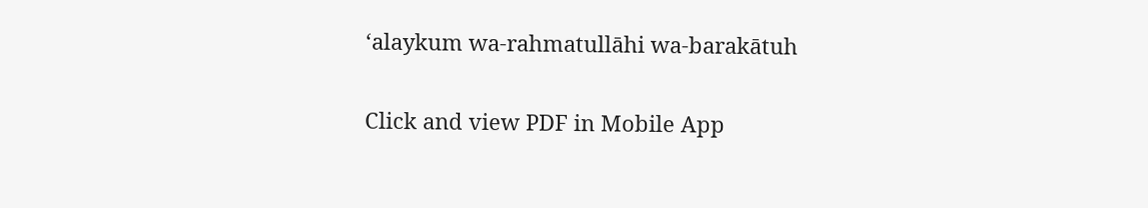‘alaykum wa-rahmatullāhi wa-barakātuh

Click and view PDF in Mobile App